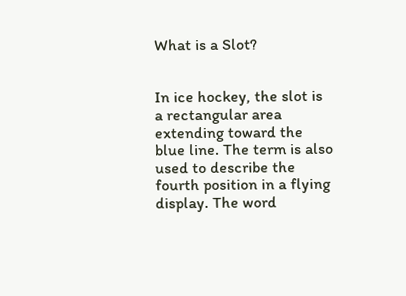What is a Slot?


In ice hockey, the slot is a rectangular area extending toward the blue line. The term is also used to describe the fourth position in a flying display. The word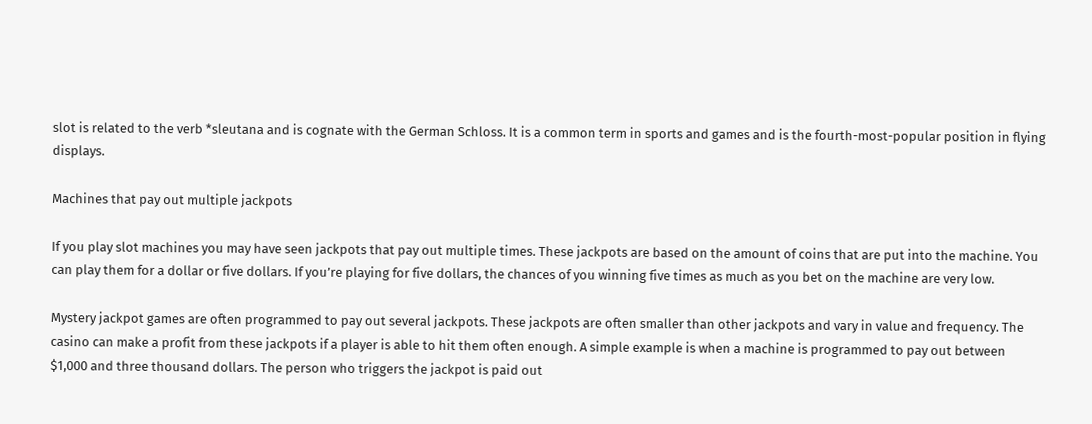slot is related to the verb *sleutana and is cognate with the German Schloss. It is a common term in sports and games and is the fourth-most-popular position in flying displays.

Machines that pay out multiple jackpots

If you play slot machines you may have seen jackpots that pay out multiple times. These jackpots are based on the amount of coins that are put into the machine. You can play them for a dollar or five dollars. If you’re playing for five dollars, the chances of you winning five times as much as you bet on the machine are very low.

Mystery jackpot games are often programmed to pay out several jackpots. These jackpots are often smaller than other jackpots and vary in value and frequency. The casino can make a profit from these jackpots if a player is able to hit them often enough. A simple example is when a machine is programmed to pay out between $1,000 and three thousand dollars. The person who triggers the jackpot is paid out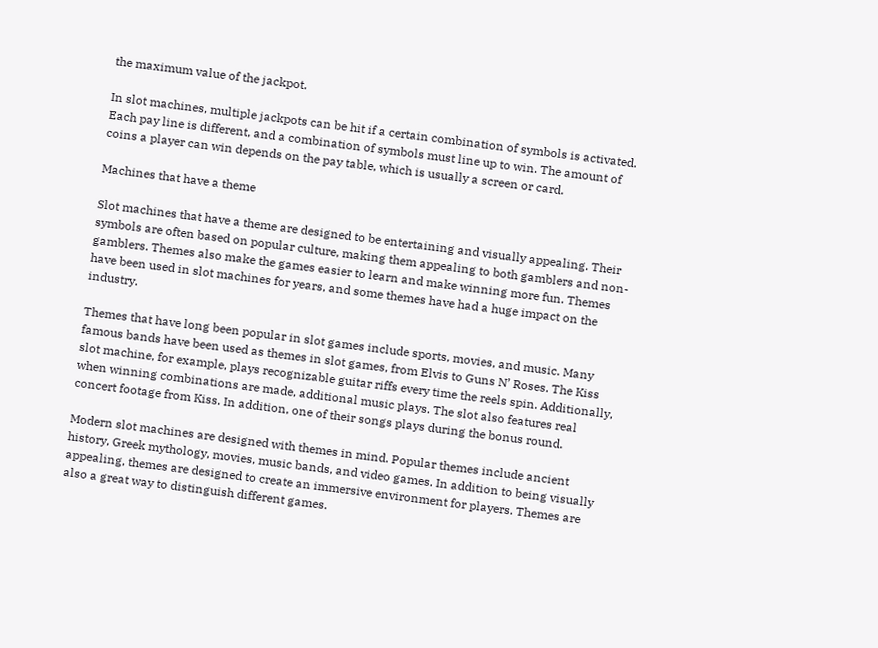the maximum value of the jackpot.

In slot machines, multiple jackpots can be hit if a certain combination of symbols is activated. Each pay line is different, and a combination of symbols must line up to win. The amount of coins a player can win depends on the pay table, which is usually a screen or card.

Machines that have a theme

Slot machines that have a theme are designed to be entertaining and visually appealing. Their symbols are often based on popular culture, making them appealing to both gamblers and non-gamblers. Themes also make the games easier to learn and make winning more fun. Themes have been used in slot machines for years, and some themes have had a huge impact on the industry.

Themes that have long been popular in slot games include sports, movies, and music. Many famous bands have been used as themes in slot games, from Elvis to Guns N’ Roses. The Kiss slot machine, for example, plays recognizable guitar riffs every time the reels spin. Additionally, when winning combinations are made, additional music plays. The slot also features real concert footage from Kiss. In addition, one of their songs plays during the bonus round.

Modern slot machines are designed with themes in mind. Popular themes include ancient history, Greek mythology, movies, music bands, and video games. In addition to being visually appealing, themes are designed to create an immersive environment for players. Themes are also a great way to distinguish different games.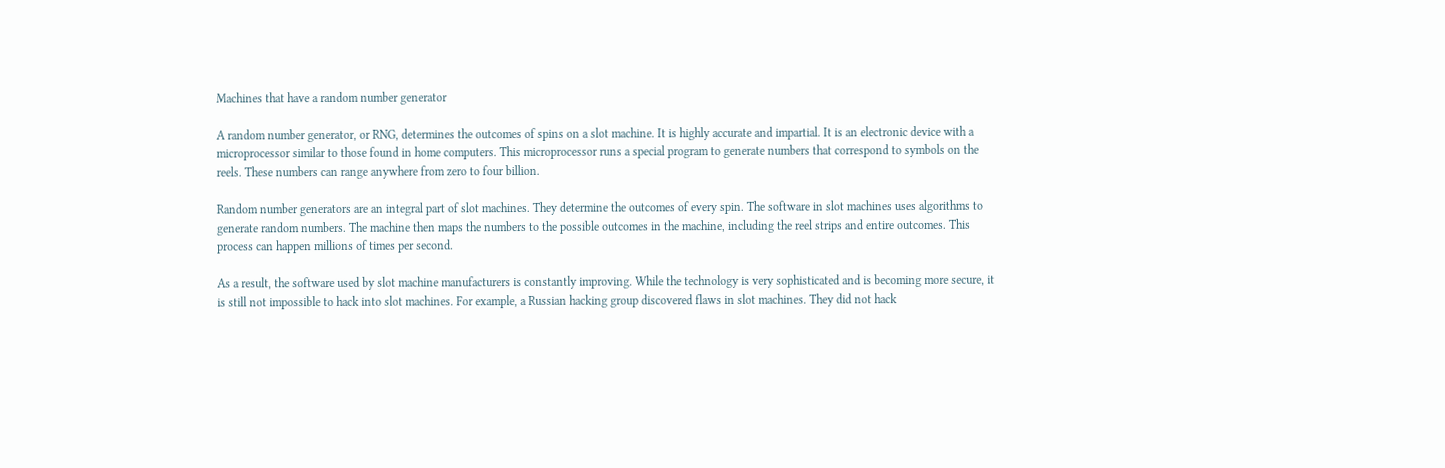Machines that have a random number generator

A random number generator, or RNG, determines the outcomes of spins on a slot machine. It is highly accurate and impartial. It is an electronic device with a microprocessor similar to those found in home computers. This microprocessor runs a special program to generate numbers that correspond to symbols on the reels. These numbers can range anywhere from zero to four billion.

Random number generators are an integral part of slot machines. They determine the outcomes of every spin. The software in slot machines uses algorithms to generate random numbers. The machine then maps the numbers to the possible outcomes in the machine, including the reel strips and entire outcomes. This process can happen millions of times per second.

As a result, the software used by slot machine manufacturers is constantly improving. While the technology is very sophisticated and is becoming more secure, it is still not impossible to hack into slot machines. For example, a Russian hacking group discovered flaws in slot machines. They did not hack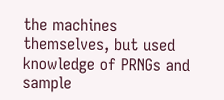the machines themselves, but used knowledge of PRNGs and sample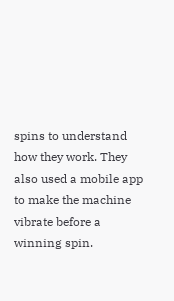spins to understand how they work. They also used a mobile app to make the machine vibrate before a winning spin.